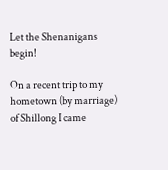Let the Shenanigans begin!

On a recent trip to my hometown (by marriage) of Shillong I came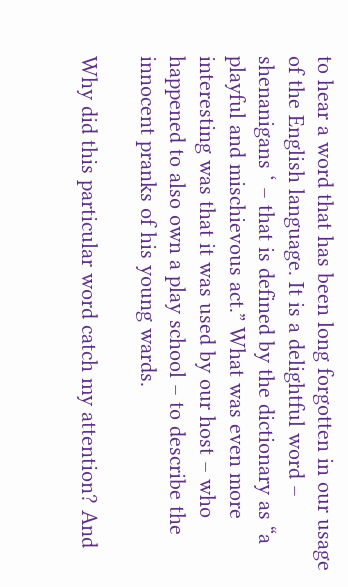to hear a word that has been long forgotten in our usage of the English language. It is a delightful word – shenanigans ‘ – that is defined by the dictionary as “a playful and mischievous act.” What was even more interesting was that it was used by our host – who happened to also own a play school – to describe the innocent pranks of his young wards.

Why did this particular word catch my attention? And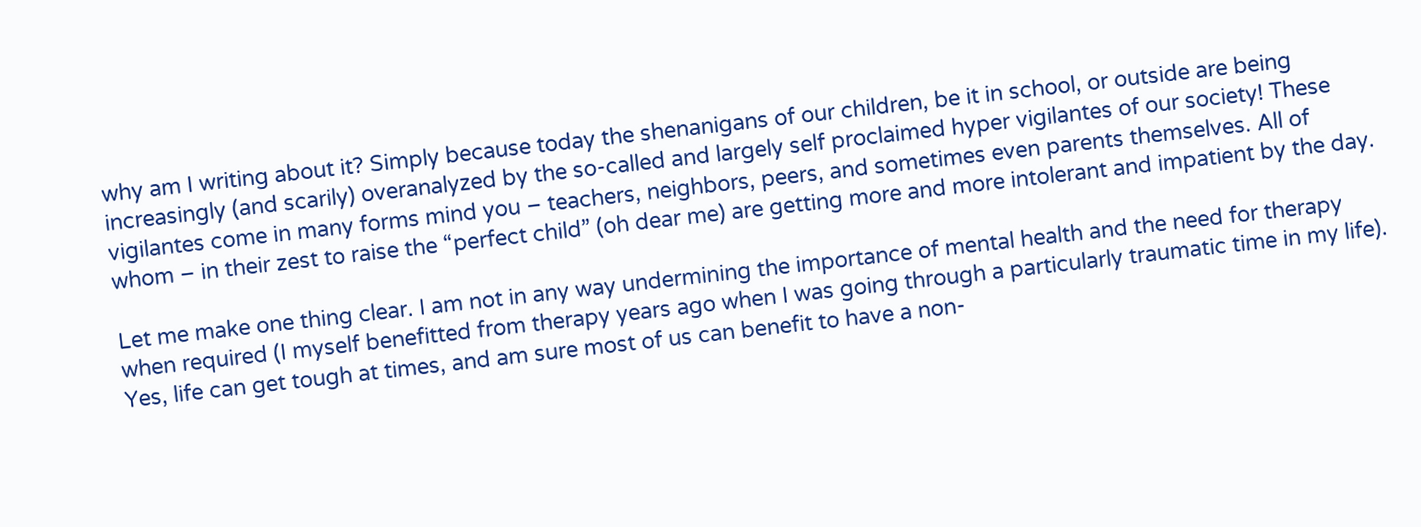why am I writing about it? Simply because today the shenanigans of our children, be it in school, or outside are being increasingly (and scarily) overanalyzed by the so-called and largely self proclaimed hyper vigilantes of our society! These vigilantes come in many forms mind you – teachers, neighbors, peers, and sometimes even parents themselves. All of whom – in their zest to raise the “perfect child” (oh dear me) are getting more and more intolerant and impatient by the day.

Let me make one thing clear. I am not in any way undermining the importance of mental health and the need for therapy when required (I myself benefitted from therapy years ago when I was going through a particularly traumatic time in my life). Yes, life can get tough at times, and am sure most of us can benefit to have a non-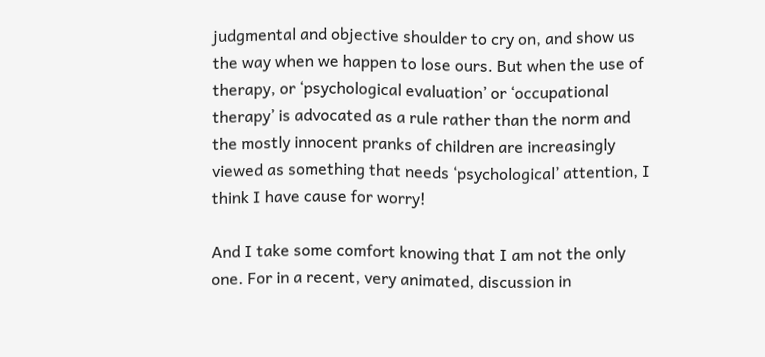judgmental and objective shoulder to cry on, and show us the way when we happen to lose ours. But when the use of therapy, or ‘psychological evaluation’ or ‘occupational therapy’ is advocated as a rule rather than the norm and the mostly innocent pranks of children are increasingly viewed as something that needs ‘psychological’ attention, I think I have cause for worry!

And I take some comfort knowing that I am not the only one. For in a recent, very animated, discussion in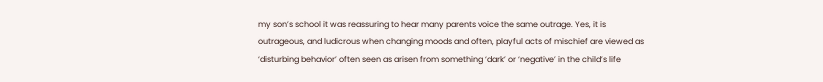my son’s school it was reassuring to hear many parents voice the same outrage. Yes, it is outrageous, and ludicrous when changing moods and often, playful acts of mischief are viewed as ‘disturbing behavior’ often seen as arisen from something ‘dark’ or ‘negative’ in the child’s life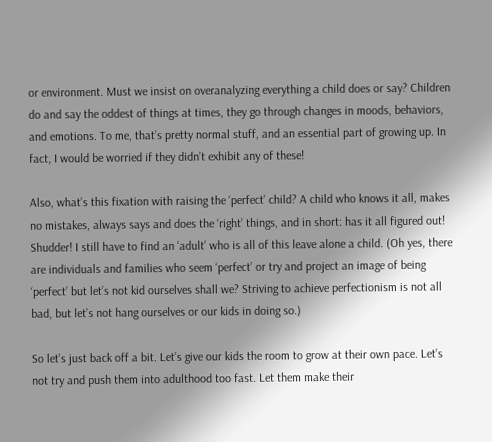or environment. Must we insist on overanalyzing everything a child does or say? Children do and say the oddest of things at times, they go through changes in moods, behaviors, and emotions. To me, that’s pretty normal stuff, and an essential part of growing up. In fact, I would be worried if they didn’t exhibit any of these!

Also, what’s this fixation with raising the ‘perfect’ child? A child who knows it all, makes no mistakes, always says and does the ‘right’ things, and in short: has it all figured out! Shudder! I still have to find an ‘adult’ who is all of this leave alone a child. (Oh yes, there are individuals and families who seem ‘perfect’ or try and project an image of being ‘perfect’ but let’s not kid ourselves shall we? Striving to achieve perfectionism is not all bad, but let’s not hang ourselves or our kids in doing so.)

So let’s just back off a bit. Let’s give our kids the room to grow at their own pace. Let’s not try and push them into adulthood too fast. Let them make their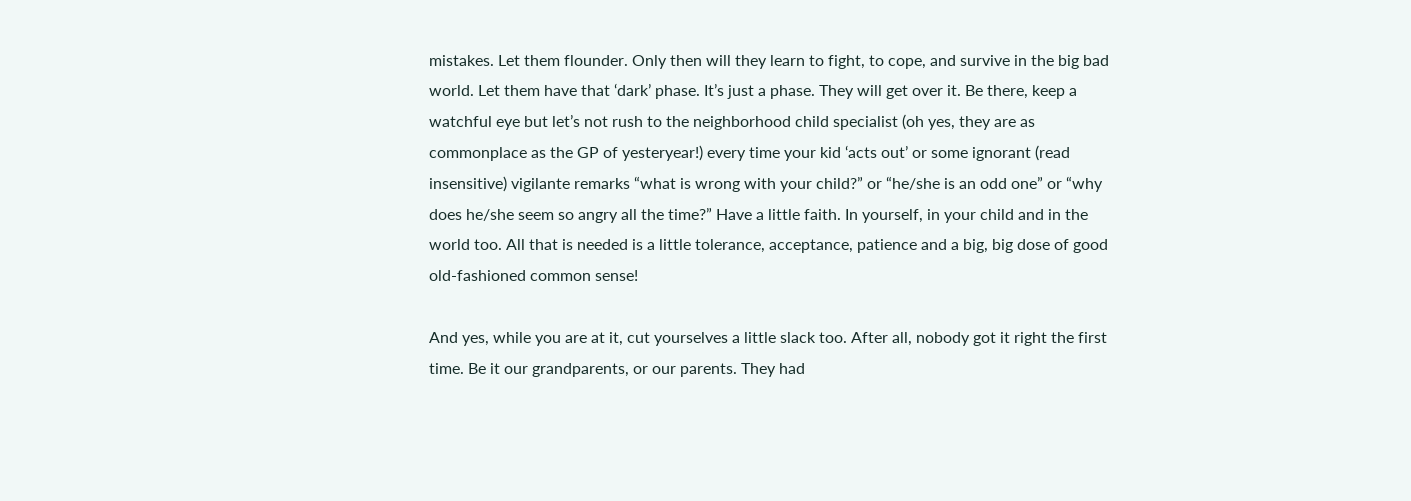mistakes. Let them flounder. Only then will they learn to fight, to cope, and survive in the big bad world. Let them have that ‘dark’ phase. It’s just a phase. They will get over it. Be there, keep a watchful eye but let’s not rush to the neighborhood child specialist (oh yes, they are as commonplace as the GP of yesteryear!) every time your kid ‘acts out’ or some ignorant (read insensitive) vigilante remarks “what is wrong with your child?” or “he/she is an odd one” or “why does he/she seem so angry all the time?” Have a little faith. In yourself, in your child and in the world too. All that is needed is a little tolerance, acceptance, patience and a big, big dose of good old-fashioned common sense!

And yes, while you are at it, cut yourselves a little slack too. After all, nobody got it right the first time. Be it our grandparents, or our parents. They had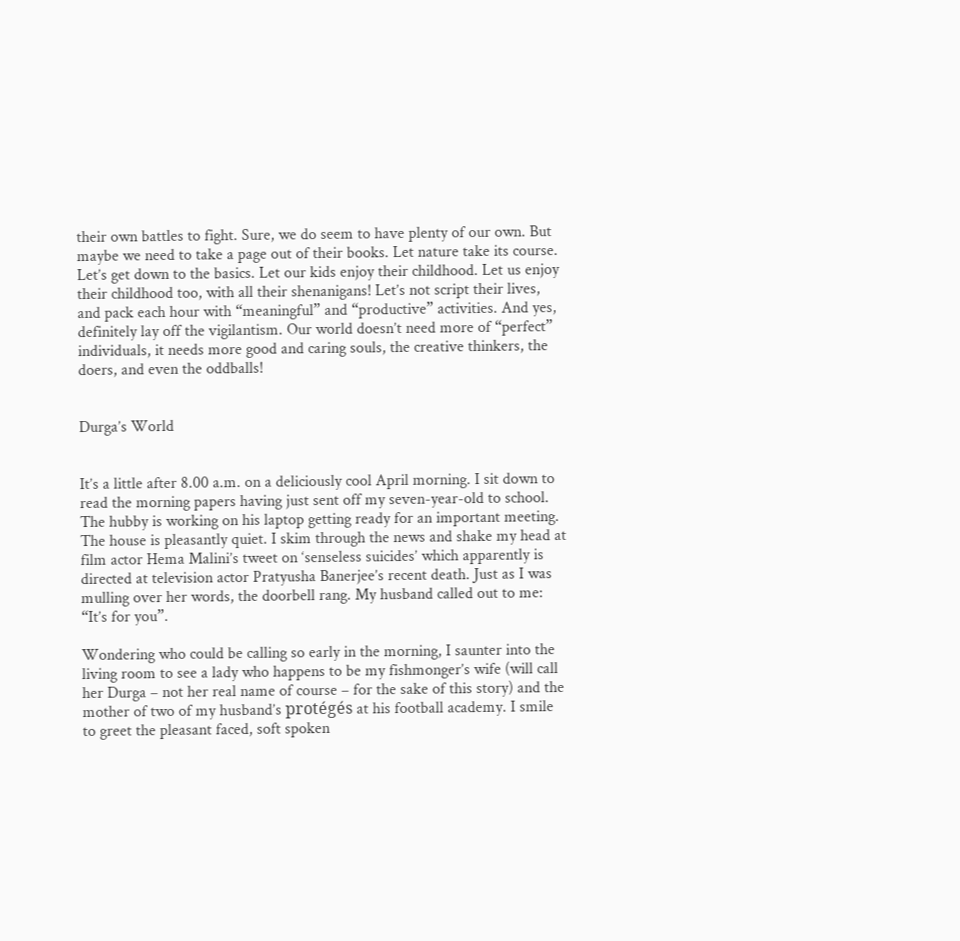their own battles to fight. Sure, we do seem to have plenty of our own. But maybe we need to take a page out of their books. Let nature take its course. Let’s get down to the basics. Let our kids enjoy their childhood. Let us enjoy their childhood too, with all their shenanigans! Let’s not script their lives, and pack each hour with “meaningful” and “productive” activities. And yes, definitely lay off the vigilantism. Our world doesn’t need more of “perfect” individuals, it needs more good and caring souls, the creative thinkers, the doers, and even the oddballs!


Durga’s World


It’s a little after 8.00 a.m. on a deliciously cool April morning. I sit down to read the morning papers having just sent off my seven-year-old to school. The hubby is working on his laptop getting ready for an important meeting. The house is pleasantly quiet. I skim through the news and shake my head at film actor Hema Malini’s tweet on ‘senseless suicides’ which apparently is directed at television actor Pratyusha Banerjee’s recent death. Just as I was mulling over her words, the doorbell rang. My husband called out to me: “It’s for you”.

Wondering who could be calling so early in the morning, I saunter into the living room to see a lady who happens to be my fishmonger’s wife (will call her Durga – not her real name of course – for the sake of this story) and the mother of two of my husband’s protégés at his football academy. I smile to greet the pleasant faced, soft spoken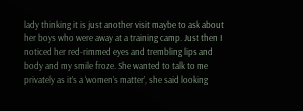lady thinking it is just another visit maybe to ask about her boys who were away at a training camp. Just then I noticed her red-rimmed eyes and trembling lips and body and my smile froze. She wanted to talk to me privately as it’s a ‘women’s matter’, she said looking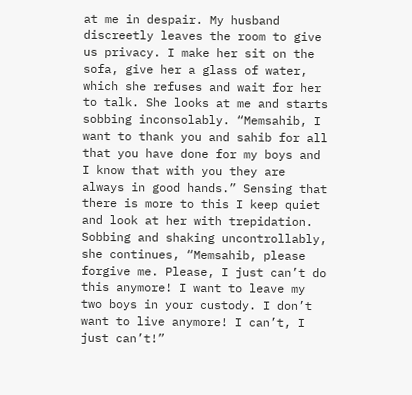at me in despair. My husband discreetly leaves the room to give us privacy. I make her sit on the sofa, give her a glass of water, which she refuses and wait for her to talk. She looks at me and starts sobbing inconsolably. “Memsahib, I want to thank you and sahib for all that you have done for my boys and I know that with you they are always in good hands.” Sensing that there is more to this I keep quiet and look at her with trepidation. Sobbing and shaking uncontrollably, she continues, “Memsahib, please forgive me. Please, I just can’t do this anymore! I want to leave my two boys in your custody. I don’t want to live anymore! I can’t, I just can’t!”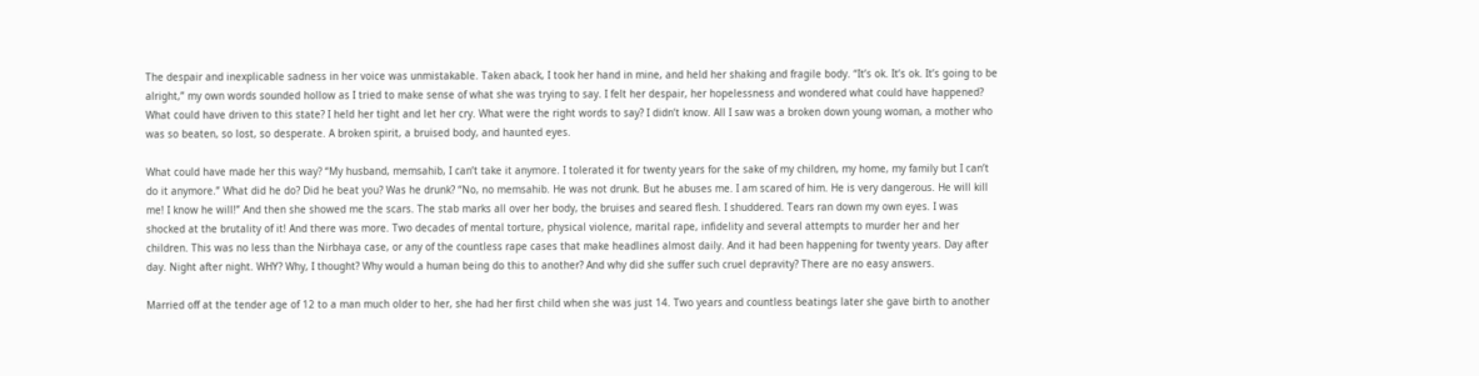The despair and inexplicable sadness in her voice was unmistakable. Taken aback, I took her hand in mine, and held her shaking and fragile body. “It’s ok. It’s ok. It’s going to be alright,” my own words sounded hollow as I tried to make sense of what she was trying to say. I felt her despair, her hopelessness and wondered what could have happened? What could have driven to this state? I held her tight and let her cry. What were the right words to say? I didn’t know. All I saw was a broken down young woman, a mother who was so beaten, so lost, so desperate. A broken spirit, a bruised body, and haunted eyes.

What could have made her this way? “My husband, memsahib, I can’t take it anymore. I tolerated it for twenty years for the sake of my children, my home, my family but I can’t do it anymore.” What did he do? Did he beat you? Was he drunk? “No, no memsahib. He was not drunk. But he abuses me. I am scared of him. He is very dangerous. He will kill me! I know he will!” And then she showed me the scars. The stab marks all over her body, the bruises and seared flesh. I shuddered. Tears ran down my own eyes. I was shocked at the brutality of it! And there was more. Two decades of mental torture, physical violence, marital rape, infidelity and several attempts to murder her and her children. This was no less than the Nirbhaya case, or any of the countless rape cases that make headlines almost daily. And it had been happening for twenty years. Day after day. Night after night. WHY? Why, I thought? Why would a human being do this to another? And why did she suffer such cruel depravity? There are no easy answers.

Married off at the tender age of 12 to a man much older to her, she had her first child when she was just 14. Two years and countless beatings later she gave birth to another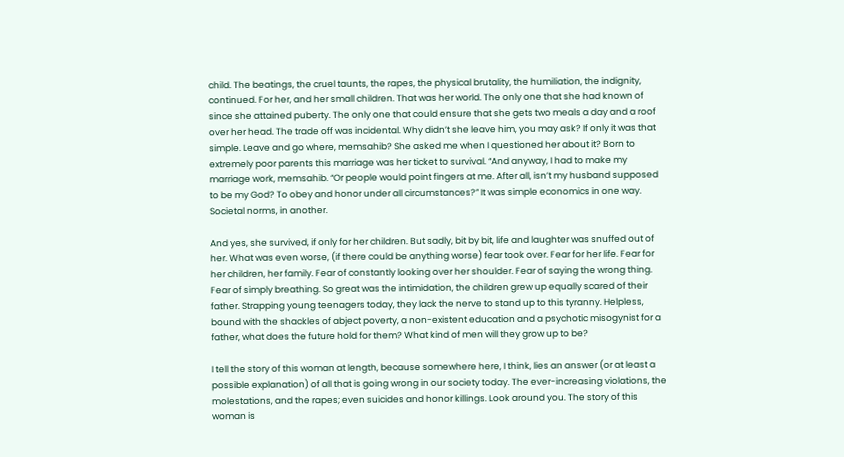child. The beatings, the cruel taunts, the rapes, the physical brutality, the humiliation, the indignity, continued. For her, and her small children. That was her world. The only one that she had known of since she attained puberty. The only one that could ensure that she gets two meals a day and a roof over her head. The trade off was incidental. Why didn’t she leave him, you may ask? If only it was that simple. Leave and go where, memsahib? She asked me when I questioned her about it? Born to extremely poor parents this marriage was her ticket to survival. “And anyway, I had to make my marriage work, memsahib. “Or people would point fingers at me. After all, isn’t my husband supposed to be my God? To obey and honor under all circumstances?” It was simple economics in one way. Societal norms, in another.

And yes, she survived, if only for her children. But sadly, bit by bit, life and laughter was snuffed out of her. What was even worse, (if there could be anything worse) fear took over. Fear for her life. Fear for her children, her family. Fear of constantly looking over her shoulder. Fear of saying the wrong thing. Fear of simply breathing. So great was the intimidation, the children grew up equally scared of their father. Strapping young teenagers today, they lack the nerve to stand up to this tyranny. Helpless, bound with the shackles of abject poverty, a non-existent education and a psychotic misogynist for a father, what does the future hold for them? What kind of men will they grow up to be?

I tell the story of this woman at length, because somewhere here, I think, lies an answer (or at least a possible explanation) of all that is going wrong in our society today. The ever-increasing violations, the molestations, and the rapes; even suicides and honor killings. Look around you. The story of this woman is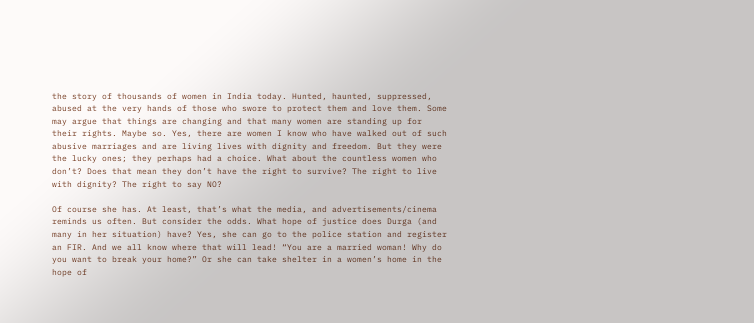the story of thousands of women in India today. Hunted, haunted, suppressed, abused at the very hands of those who swore to protect them and love them. Some may argue that things are changing and that many women are standing up for their rights. Maybe so. Yes, there are women I know who have walked out of such abusive marriages and are living lives with dignity and freedom. But they were the lucky ones; they perhaps had a choice. What about the countless women who don’t? Does that mean they don’t have the right to survive? The right to live with dignity? The right to say NO?

Of course she has. At least, that’s what the media, and advertisements/cinema reminds us often. But consider the odds. What hope of justice does Durga (and many in her situation) have? Yes, she can go to the police station and register an FIR. And we all know where that will lead! “You are a married woman! Why do you want to break your home?” Or she can take shelter in a women’s home in the hope of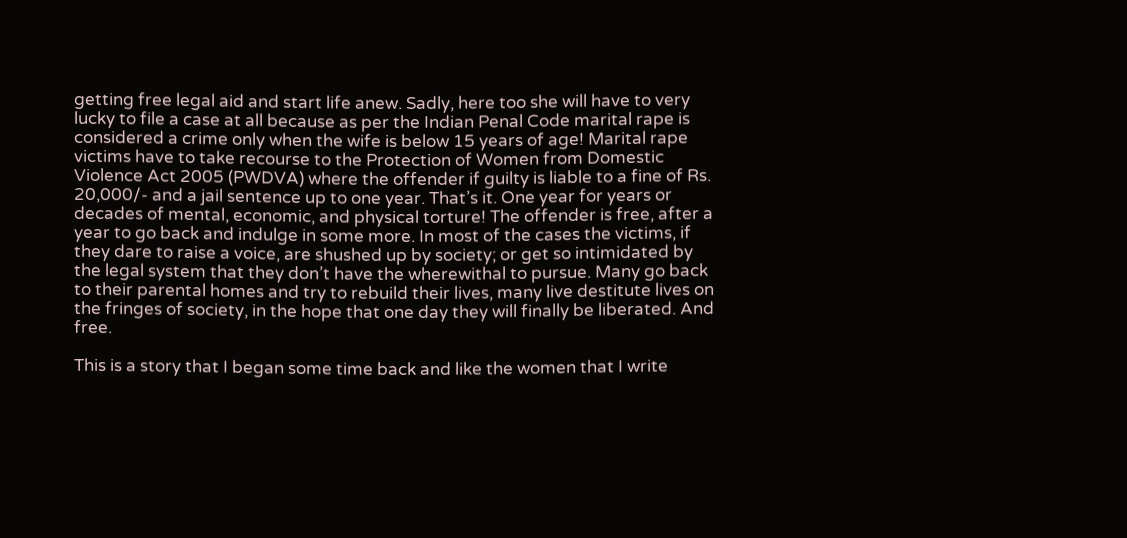getting free legal aid and start life anew. Sadly, here too she will have to very lucky to file a case at all because as per the Indian Penal Code marital rape is considered a crime only when the wife is below 15 years of age! Marital rape victims have to take recourse to the Protection of Women from Domestic Violence Act 2005 (PWDVA) where the offender if guilty is liable to a fine of Rs. 20,000/- and a jail sentence up to one year. That’s it. One year for years or decades of mental, economic, and physical torture! The offender is free, after a year to go back and indulge in some more. In most of the cases the victims, if they dare to raise a voice, are shushed up by society; or get so intimidated by the legal system that they don’t have the wherewithal to pursue. Many go back to their parental homes and try to rebuild their lives, many live destitute lives on the fringes of society, in the hope that one day they will finally be liberated. And free.

This is a story that I began some time back and like the women that I write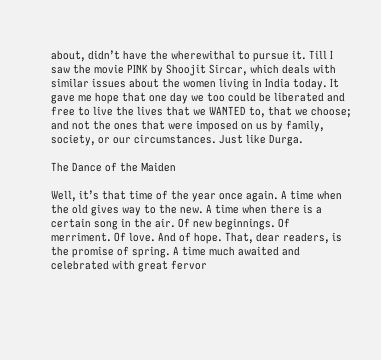about, didn’t have the wherewithal to pursue it. Till I saw the movie PINK by Shoojit Sircar, which deals with similar issues about the women living in India today. It gave me hope that one day we too could be liberated and free to live the lives that we WANTED to, that we choose; and not the ones that were imposed on us by family, society, or our circumstances. Just like Durga.

The Dance of the Maiden

Well, it’s that time of the year once again. A time when the old gives way to the new. A time when there is a certain song in the air. Of new beginnings. Of merriment. Of love. And of hope. That, dear readers, is the promise of spring. A time much awaited and celebrated with great fervor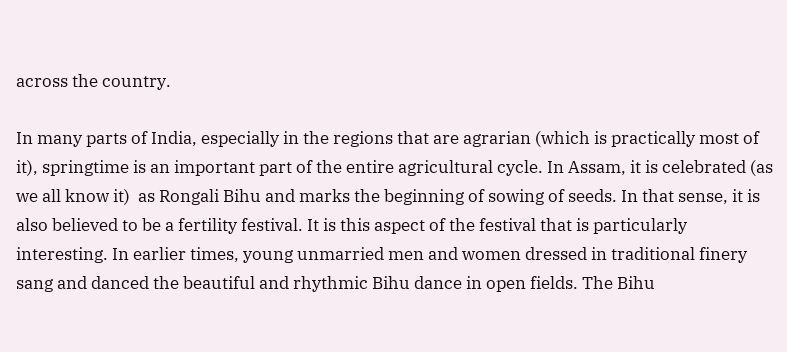across the country.

In many parts of India, especially in the regions that are agrarian (which is practically most of it), springtime is an important part of the entire agricultural cycle. In Assam, it is celebrated (as we all know it)  as Rongali Bihu and marks the beginning of sowing of seeds. In that sense, it is also believed to be a fertility festival. It is this aspect of the festival that is particularly interesting. In earlier times, young unmarried men and women dressed in traditional finery sang and danced the beautiful and rhythmic Bihu dance in open fields. The Bihu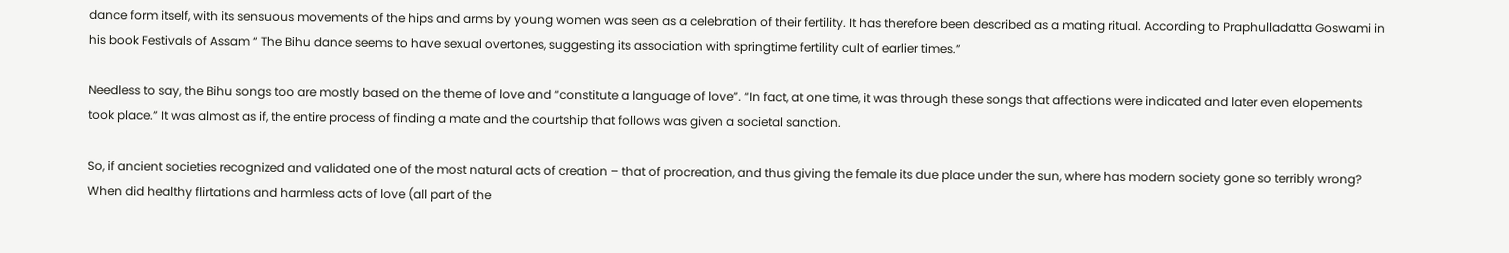dance form itself, with its sensuous movements of the hips and arms by young women was seen as a celebration of their fertility. It has therefore been described as a mating ritual. According to Praphulladatta Goswami in his book Festivals of Assam “ The Bihu dance seems to have sexual overtones, suggesting its association with springtime fertility cult of earlier times.”

Needless to say, the Bihu songs too are mostly based on the theme of love and “constitute a language of love”. “In fact, at one time, it was through these songs that affections were indicated and later even elopements took place.” It was almost as if, the entire process of finding a mate and the courtship that follows was given a societal sanction.

So, if ancient societies recognized and validated one of the most natural acts of creation – that of procreation, and thus giving the female its due place under the sun, where has modern society gone so terribly wrong? When did healthy flirtations and harmless acts of love (all part of the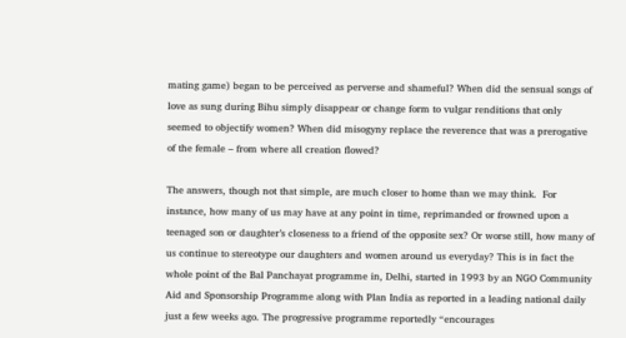mating game) began to be perceived as perverse and shameful? When did the sensual songs of love as sung during Bihu simply disappear or change form to vulgar renditions that only seemed to objectify women? When did misogyny replace the reverence that was a prerogative of the female – from where all creation flowed?

The answers, though not that simple, are much closer to home than we may think.  For instance, how many of us may have at any point in time, reprimanded or frowned upon a teenaged son or daughter’s closeness to a friend of the opposite sex? Or worse still, how many of us continue to stereotype our daughters and women around us everyday? This is in fact the whole point of the Bal Panchayat programme in, Delhi, started in 1993 by an NGO Community Aid and Sponsorship Programme along with Plan India as reported in a leading national daily just a few weeks ago. The progressive programme reportedly “encourages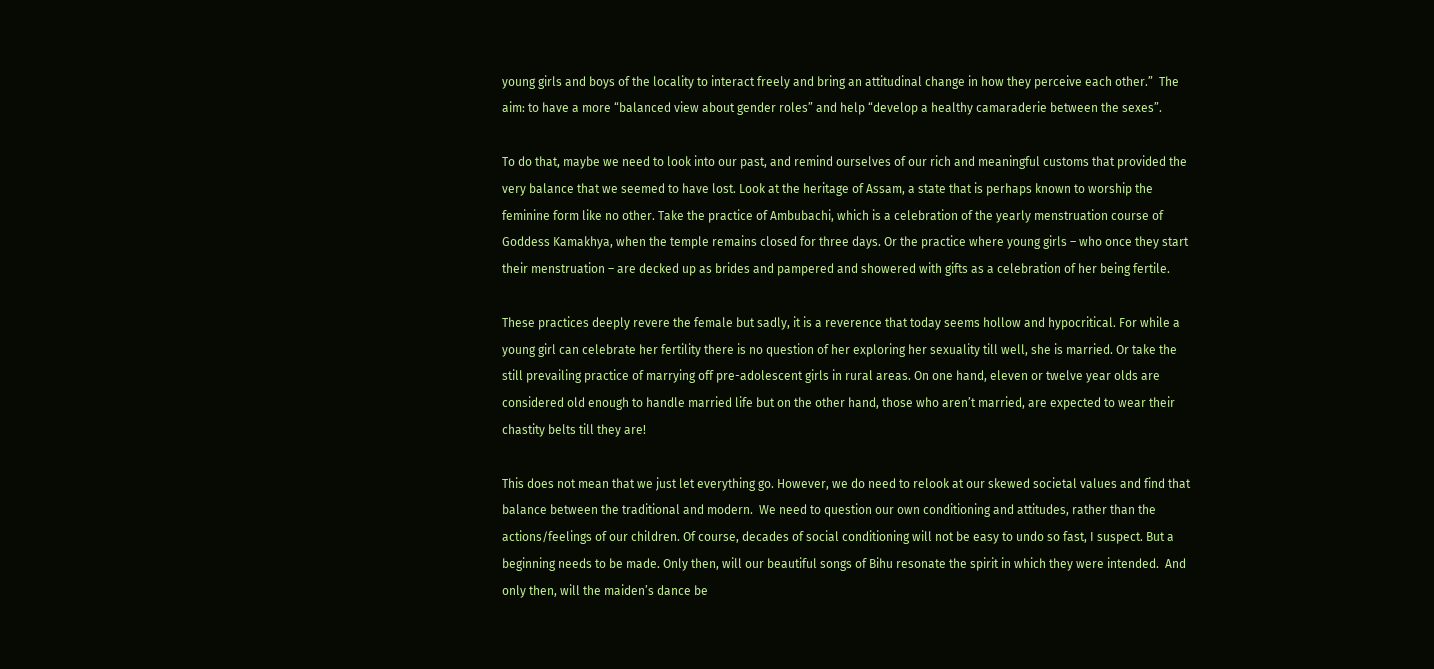young girls and boys of the locality to interact freely and bring an attitudinal change in how they perceive each other.”  The aim: to have a more “balanced view about gender roles” and help “develop a healthy camaraderie between the sexes”.

To do that, maybe we need to look into our past, and remind ourselves of our rich and meaningful customs that provided the very balance that we seemed to have lost. Look at the heritage of Assam, a state that is perhaps known to worship the feminine form like no other. Take the practice of Ambubachi, which is a celebration of the yearly menstruation course of Goddess Kamakhya, when the temple remains closed for three days. Or the practice where young girls – who once they start their menstruation – are decked up as brides and pampered and showered with gifts as a celebration of her being fertile.

These practices deeply revere the female but sadly, it is a reverence that today seems hollow and hypocritical. For while a young girl can celebrate her fertility there is no question of her exploring her sexuality till well, she is married. Or take the still prevailing practice of marrying off pre-adolescent girls in rural areas. On one hand, eleven or twelve year olds are considered old enough to handle married life but on the other hand, those who aren’t married, are expected to wear their chastity belts till they are!

This does not mean that we just let everything go. However, we do need to relook at our skewed societal values and find that balance between the traditional and modern.  We need to question our own conditioning and attitudes, rather than the actions/feelings of our children. Of course, decades of social conditioning will not be easy to undo so fast, I suspect. But a beginning needs to be made. Only then, will our beautiful songs of Bihu resonate the spirit in which they were intended.  And only then, will the maiden’s dance be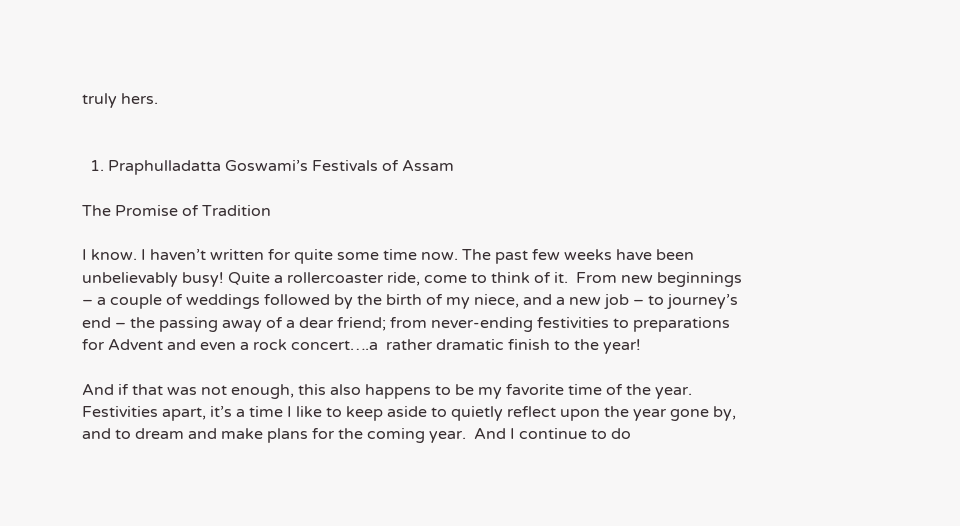truly hers.


  1. Praphulladatta Goswami’s Festivals of Assam

The Promise of Tradition

I know. I haven’t written for quite some time now. The past few weeks have been unbelievably busy! Quite a rollercoaster ride, come to think of it.  From new beginnings – a couple of weddings followed by the birth of my niece, and a new job – to journey’s end – the passing away of a dear friend; from never-ending festivities to preparations for Advent and even a rock concert….a  rather dramatic finish to the year!

And if that was not enough, this also happens to be my favorite time of the year. Festivities apart, it’s a time I like to keep aside to quietly reflect upon the year gone by, and to dream and make plans for the coming year.  And I continue to do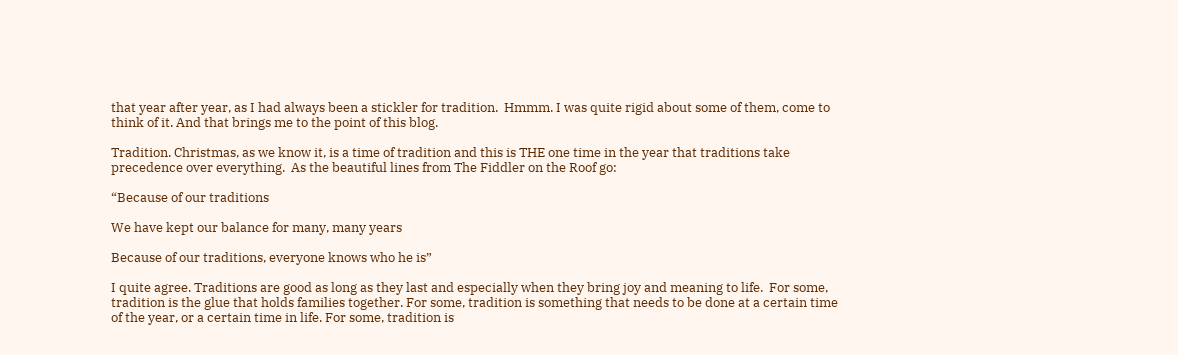that year after year, as I had always been a stickler for tradition.  Hmmm. I was quite rigid about some of them, come to think of it. And that brings me to the point of this blog.

Tradition. Christmas, as we know it, is a time of tradition and this is THE one time in the year that traditions take precedence over everything.  As the beautiful lines from The Fiddler on the Roof go:

“Because of our traditions

We have kept our balance for many, many years

Because of our traditions, everyone knows who he is”

I quite agree. Traditions are good as long as they last and especially when they bring joy and meaning to life.  For some, tradition is the glue that holds families together. For some, tradition is something that needs to be done at a certain time of the year, or a certain time in life. For some, tradition is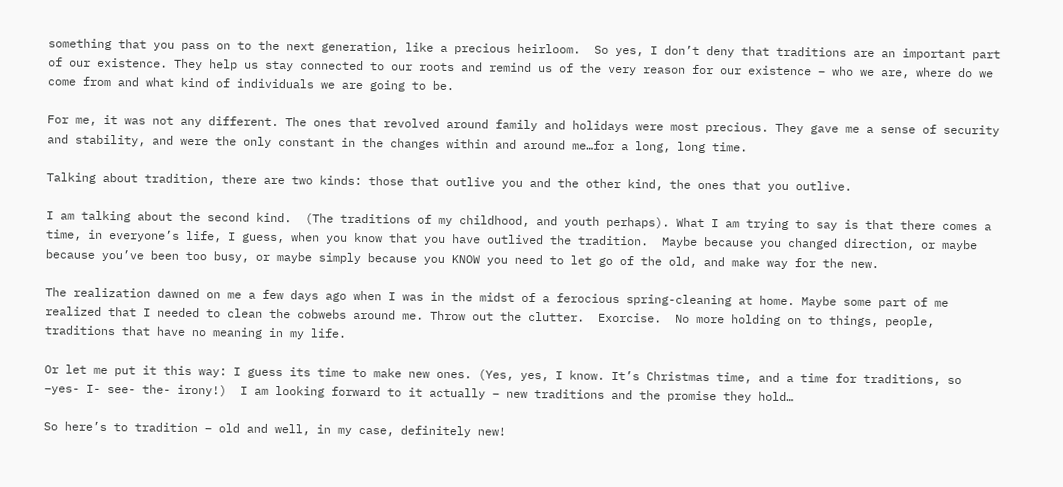something that you pass on to the next generation, like a precious heirloom.  So yes, I don’t deny that traditions are an important part of our existence. They help us stay connected to our roots and remind us of the very reason for our existence – who we are, where do we come from and what kind of individuals we are going to be.

For me, it was not any different. The ones that revolved around family and holidays were most precious. They gave me a sense of security and stability, and were the only constant in the changes within and around me…for a long, long time.

Talking about tradition, there are two kinds: those that outlive you and the other kind, the ones that you outlive.

I am talking about the second kind.  (The traditions of my childhood, and youth perhaps). What I am trying to say is that there comes a time, in everyone’s life, I guess, when you know that you have outlived the tradition.  Maybe because you changed direction, or maybe because you’ve been too busy, or maybe simply because you KNOW you need to let go of the old, and make way for the new.

The realization dawned on me a few days ago when I was in the midst of a ferocious spring-cleaning at home. Maybe some part of me realized that I needed to clean the cobwebs around me. Throw out the clutter.  Exorcise.  No more holding on to things, people, traditions that have no meaning in my life.

Or let me put it this way: I guess its time to make new ones. (Yes, yes, I know. It’s Christmas time, and a time for traditions, so –yes- I- see- the- irony!)  I am looking forward to it actually – new traditions and the promise they hold…

So here’s to tradition – old and well, in my case, definitely new!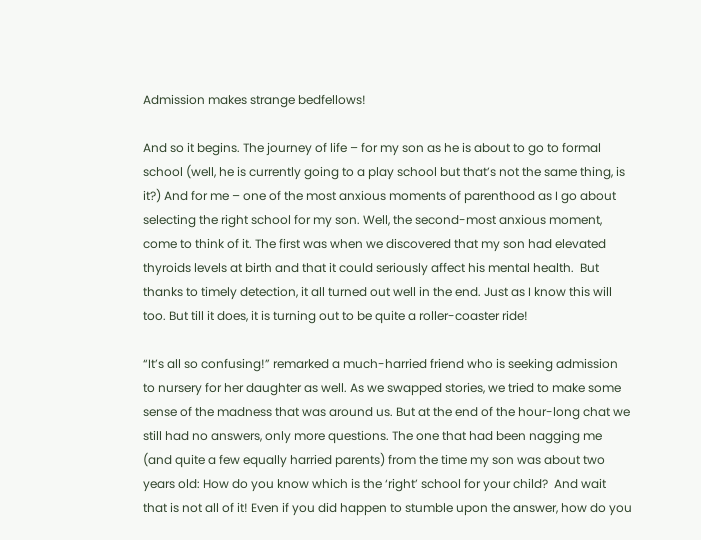Admission makes strange bedfellows!

And so it begins. The journey of life – for my son as he is about to go to formal school (well, he is currently going to a play school but that’s not the same thing, is it?) And for me – one of the most anxious moments of parenthood as I go about selecting the right school for my son. Well, the second-most anxious moment, come to think of it. The first was when we discovered that my son had elevated thyroids levels at birth and that it could seriously affect his mental health.  But thanks to timely detection, it all turned out well in the end. Just as I know this will too. But till it does, it is turning out to be quite a roller-coaster ride!

“It’s all so confusing!” remarked a much-harried friend who is seeking admission to nursery for her daughter as well. As we swapped stories, we tried to make some sense of the madness that was around us. But at the end of the hour-long chat we still had no answers, only more questions. The one that had been nagging me (and quite a few equally harried parents) from the time my son was about two years old: How do you know which is the ‘right’ school for your child?  And wait that is not all of it! Even if you did happen to stumble upon the answer, how do you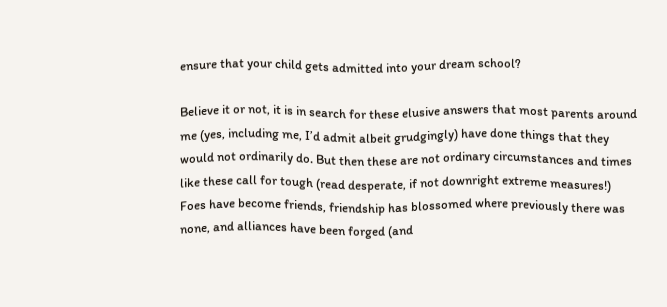ensure that your child gets admitted into your dream school?

Believe it or not, it is in search for these elusive answers that most parents around me (yes, including me, I’d admit albeit grudgingly) have done things that they would not ordinarily do. But then these are not ordinary circumstances and times like these call for tough (read desperate, if not downright extreme measures!) Foes have become friends, friendship has blossomed where previously there was none, and alliances have been forged (and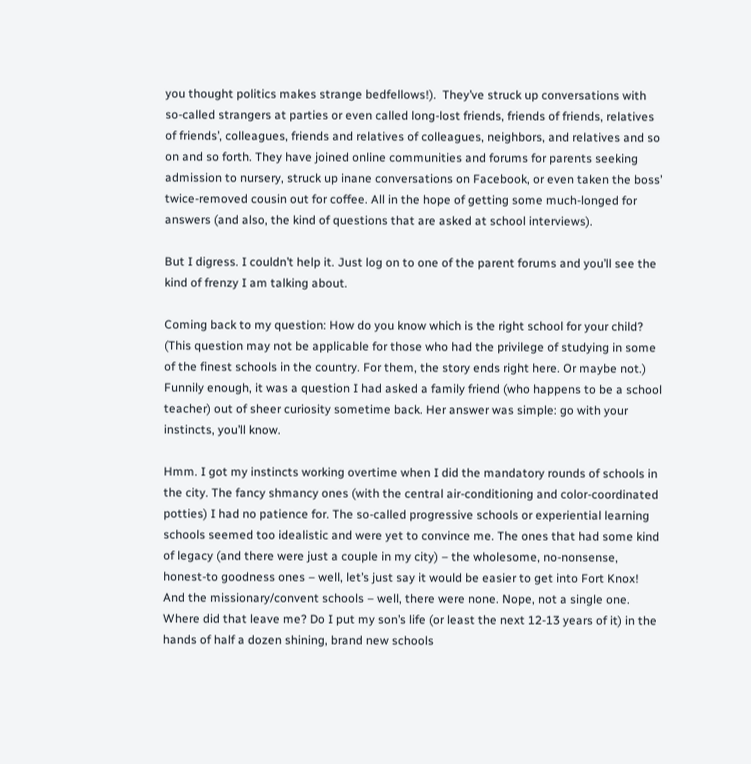you thought politics makes strange bedfellows!).  They’ve struck up conversations with so-called strangers at parties or even called long-lost friends, friends of friends, relatives of friends’, colleagues, friends and relatives of colleagues, neighbors, and relatives and so on and so forth. They have joined online communities and forums for parents seeking admission to nursery, struck up inane conversations on Facebook, or even taken the boss’ twice-removed cousin out for coffee. All in the hope of getting some much-longed for answers (and also, the kind of questions that are asked at school interviews).

But I digress. I couldn’t help it. Just log on to one of the parent forums and you’ll see the kind of frenzy I am talking about.

Coming back to my question: How do you know which is the right school for your child? (This question may not be applicable for those who had the privilege of studying in some of the finest schools in the country. For them, the story ends right here. Or maybe not.) Funnily enough, it was a question I had asked a family friend (who happens to be a school teacher) out of sheer curiosity sometime back. Her answer was simple: go with your instincts, you’ll know.

Hmm. I got my instincts working overtime when I did the mandatory rounds of schools in the city. The fancy shmancy ones (with the central air-conditioning and color-coordinated potties) I had no patience for. The so-called progressive schools or experiential learning schools seemed too idealistic and were yet to convince me. The ones that had some kind of legacy (and there were just a couple in my city) – the wholesome, no-nonsense, honest-to goodness ones – well, let’s just say it would be easier to get into Fort Knox! And the missionary/convent schools – well, there were none. Nope, not a single one. Where did that leave me? Do I put my son’s life (or least the next 12-13 years of it) in the hands of half a dozen shining, brand new schools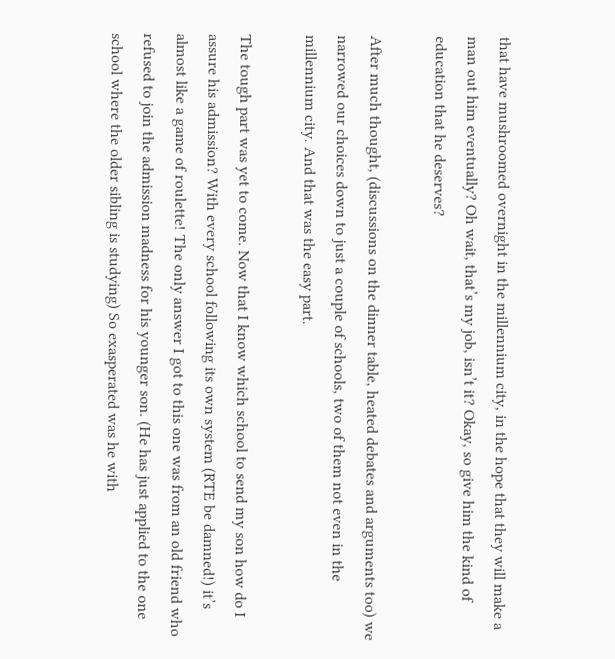that have mushroomed overnight in the millennium city, in the hope that they will make a man out him eventually? Oh wait, that’s my job, isn’t it? Okay, so give him the kind of education that he deserves?

After much thought, (discussions on the dinner table, heated debates and arguments too) we narrowed our choices down to just a couple of schools, two of them not even in the millennium city. And that was the easy part.

The tough part was yet to come. Now that I know which school to send my son how do I assure his admission? With every school following its own system (RTE be damned!) it’s almost like a game of roulette! The only answer I got to this one was from an old friend who refused to join the admission madness for his younger son. (He has just applied to the one school where the older sibling is studying) So exasperated was he with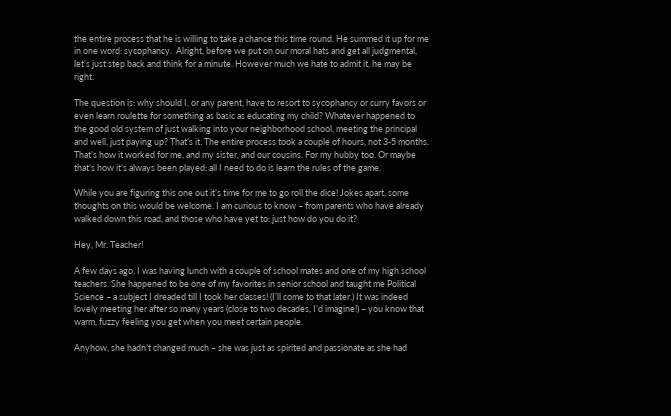the entire process that he is willing to take a chance this time round. He summed it up for me in one word: sycophancy.  Alright, before we put on our moral hats and get all judgmental, let’s just step back and think for a minute. However much we hate to admit it, he may be right.

The question is: why should I, or any parent, have to resort to sycophancy or curry favors or even learn roulette for something as basic as educating my child? Whatever happened to the good old system of just walking into your neighborhood school, meeting the principal and well, just paying up? That’s it. The entire process took a couple of hours, not 3-5 months. That’s how it worked for me, and my sister, and our cousins. For my hubby too. Or maybe that’s how it’s always been played; all I need to do is learn the rules of the game.

While you are figuring this one out it’s time for me to go roll the dice! Jokes apart, some thoughts on this would be welcome. I am curious to know – from parents who have already walked down this road, and those who have yet to: just how do you do it?

Hey, Mr. Teacher!

A few days ago, I was having lunch with a couple of school mates and one of my high school teachers. She happened to be one of my favorites in senior school and taught me Political Science – a subject I dreaded till I took her classes! (I’ll come to that later.) It was indeed lovely meeting her after so many years (close to two decades, I’d imagine!) – you know that warm, fuzzy feeling you get when you meet certain people.

Anyhow, she hadn’t changed much – she was just as spirited and passionate as she had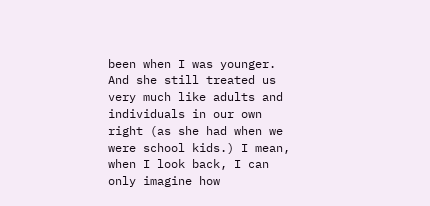been when I was younger. And she still treated us very much like adults and individuals in our own right (as she had when we were school kids.) I mean, when I look back, I can only imagine how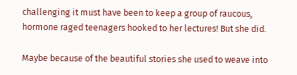challenging it must have been to keep a group of raucous, hormone raged teenagers hooked to her lectures! But she did.

Maybe because of the beautiful stories she used to weave into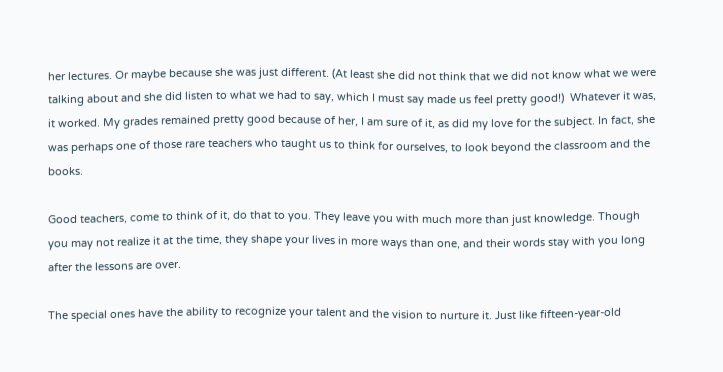her lectures. Or maybe because she was just different. (At least she did not think that we did not know what we were talking about and she did listen to what we had to say, which I must say made us feel pretty good!)  Whatever it was, it worked. My grades remained pretty good because of her, I am sure of it, as did my love for the subject. In fact, she was perhaps one of those rare teachers who taught us to think for ourselves, to look beyond the classroom and the books.

Good teachers, come to think of it, do that to you. They leave you with much more than just knowledge. Though you may not realize it at the time, they shape your lives in more ways than one, and their words stay with you long after the lessons are over.

The special ones have the ability to recognize your talent and the vision to nurture it. Just like fifteen-year-old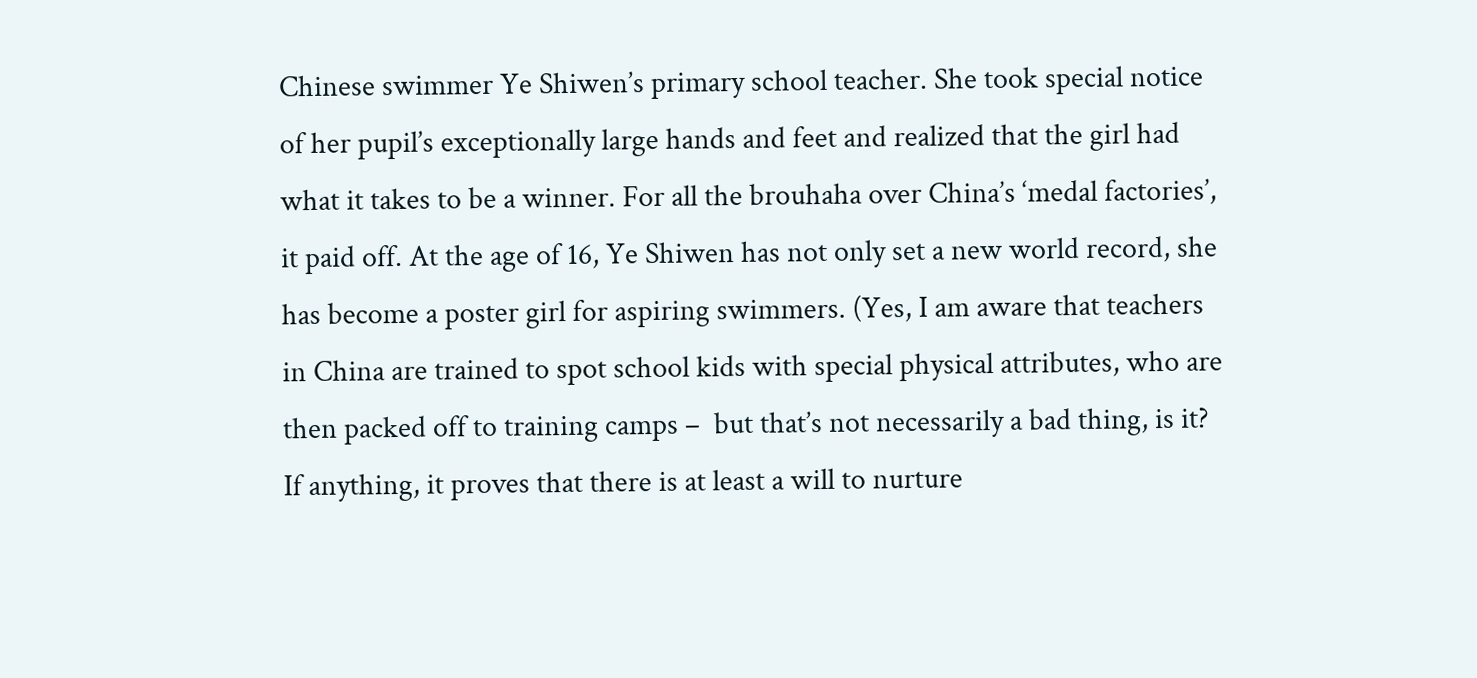Chinese swimmer Ye Shiwen’s primary school teacher. She took special notice of her pupil’s exceptionally large hands and feet and realized that the girl had what it takes to be a winner. For all the brouhaha over China’s ‘medal factories’, it paid off. At the age of 16, Ye Shiwen has not only set a new world record, she has become a poster girl for aspiring swimmers. (Yes, I am aware that teachers in China are trained to spot school kids with special physical attributes, who are then packed off to training camps –  but that’s not necessarily a bad thing, is it? If anything, it proves that there is at least a will to nurture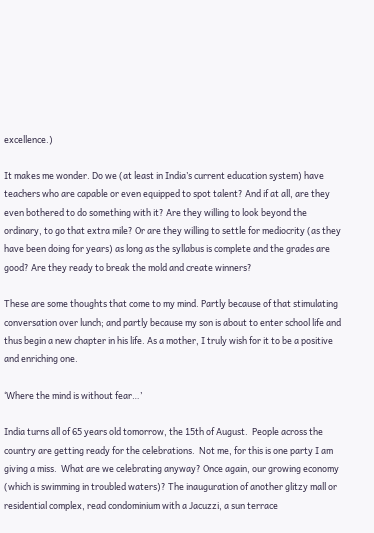excellence.)

It makes me wonder. Do we (at least in India’s current education system) have teachers who are capable or even equipped to spot talent? And if at all, are they even bothered to do something with it? Are they willing to look beyond the ordinary, to go that extra mile? Or are they willing to settle for mediocrity (as they have been doing for years) as long as the syllabus is complete and the grades are good? Are they ready to break the mold and create winners?

These are some thoughts that come to my mind. Partly because of that stimulating conversation over lunch; and partly because my son is about to enter school life and thus begin a new chapter in his life. As a mother, I truly wish for it to be a positive and enriching one.

‘Where the mind is without fear…’

India turns all of 65 years old tomorrow, the 15th of August.  People across the country are getting ready for the celebrations.  Not me, for this is one party I am giving a miss.  What are we celebrating anyway? Once again, our growing economy (which is swimming in troubled waters)? The inauguration of another glitzy mall or residential complex, read condominium with a Jacuzzi, a sun terrace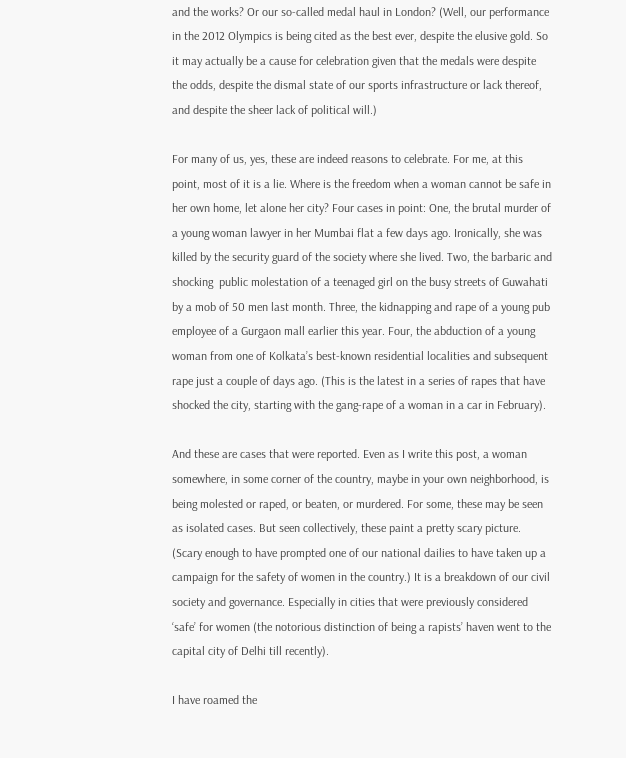and the works? Or our so-called medal haul in London? (Well, our performance in the 2012 Olympics is being cited as the best ever, despite the elusive gold. So it may actually be a cause for celebration given that the medals were despite the odds, despite the dismal state of our sports infrastructure or lack thereof, and despite the sheer lack of political will.)

For many of us, yes, these are indeed reasons to celebrate. For me, at this point, most of it is a lie. Where is the freedom when a woman cannot be safe in her own home, let alone her city? Four cases in point: One, the brutal murder of a young woman lawyer in her Mumbai flat a few days ago. Ironically, she was killed by the security guard of the society where she lived. Two, the barbaric and shocking  public molestation of a teenaged girl on the busy streets of Guwahati by a mob of 50 men last month. Three, the kidnapping and rape of a young pub employee of a Gurgaon mall earlier this year. Four, the abduction of a young woman from one of Kolkata’s best-known residential localities and subsequent rape just a couple of days ago. (This is the latest in a series of rapes that have shocked the city, starting with the gang-rape of a woman in a car in February).

And these are cases that were reported. Even as I write this post, a woman somewhere, in some corner of the country, maybe in your own neighborhood, is being molested or raped, or beaten, or murdered. For some, these may be seen as isolated cases. But seen collectively, these paint a pretty scary picture. (Scary enough to have prompted one of our national dailies to have taken up a campaign for the safety of women in the country.) It is a breakdown of our civil society and governance. Especially in cities that were previously considered ‘safe’ for women (the notorious distinction of being a rapists’ haven went to the capital city of Delhi till recently).

I have roamed the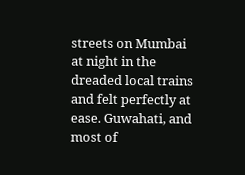streets on Mumbai at night in the dreaded local trains and felt perfectly at ease. Guwahati, and most of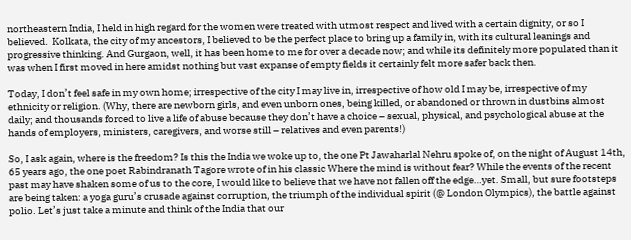northeastern India, I held in high regard for the women were treated with utmost respect and lived with a certain dignity, or so I believed.  Kolkata, the city of my ancestors, I believed to be the perfect place to bring up a family in, with its cultural leanings and progressive thinking. And Gurgaon, well, it has been home to me for over a decade now; and while its definitely more populated than it was when I first moved in here amidst nothing but vast expanse of empty fields it certainly felt more safer back then.

Today, I don’t feel safe in my own home; irrespective of the city I may live in, irrespective of how old I may be, irrespective of my ethnicity or religion. (Why, there are newborn girls, and even unborn ones, being killed, or abandoned or thrown in dustbins almost daily; and thousands forced to live a life of abuse because they don’t have a choice – sexual, physical, and psychological abuse at the hands of employers, ministers, caregivers, and worse still – relatives and even parents!)

So, I ask again, where is the freedom? Is this the India we woke up to, the one Pt Jawaharlal Nehru spoke of, on the night of August 14th, 65 years ago, the one poet Rabindranath Tagore wrote of in his classic Where the mind is without fear? While the events of the recent past may have shaken some of us to the core, I would like to believe that we have not fallen off the edge…yet. Small, but sure footsteps are being taken: a yoga guru’s crusade against corruption, the triumph of the individual spirit (@ London Olympics), the battle against polio. Let’s just take a minute and think of the India that our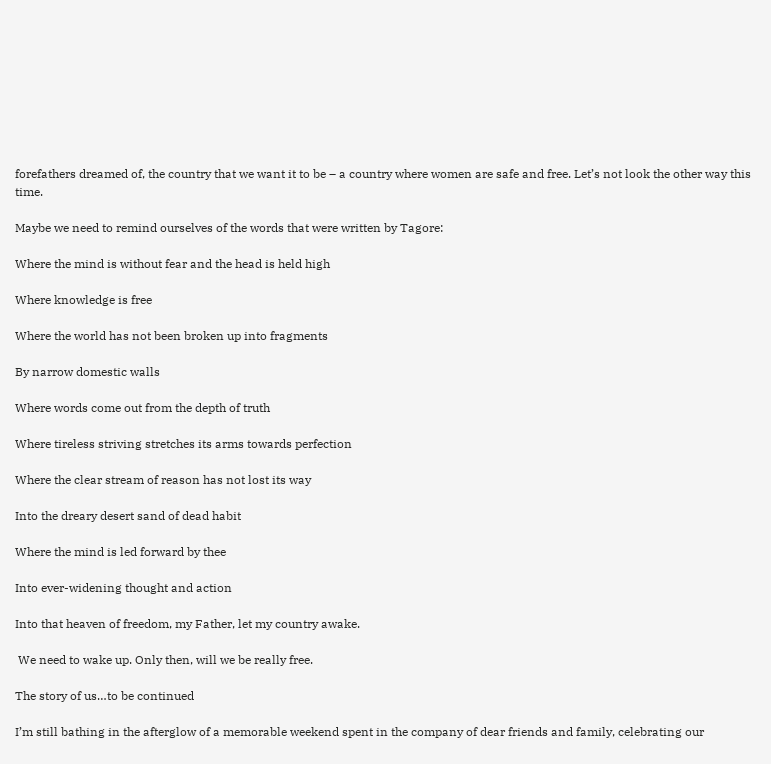forefathers dreamed of, the country that we want it to be – a country where women are safe and free. Let’s not look the other way this time.

Maybe we need to remind ourselves of the words that were written by Tagore:

Where the mind is without fear and the head is held high

Where knowledge is free

Where the world has not been broken up into fragments

By narrow domestic walls

Where words come out from the depth of truth

Where tireless striving stretches its arms towards perfection

Where the clear stream of reason has not lost its way

Into the dreary desert sand of dead habit

Where the mind is led forward by thee

Into ever-widening thought and action

Into that heaven of freedom, my Father, let my country awake.

 We need to wake up. Only then, will we be really free.

The story of us…to be continued

I’m still bathing in the afterglow of a memorable weekend spent in the company of dear friends and family, celebrating our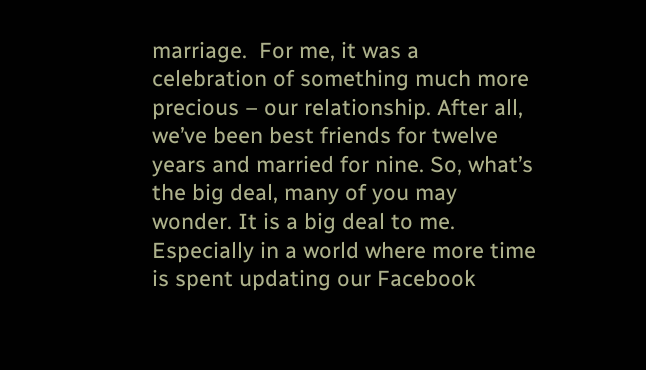marriage.  For me, it was a celebration of something much more precious – our relationship. After all, we’ve been best friends for twelve years and married for nine. So, what’s the big deal, many of you may wonder. It is a big deal to me. Especially in a world where more time is spent updating our Facebook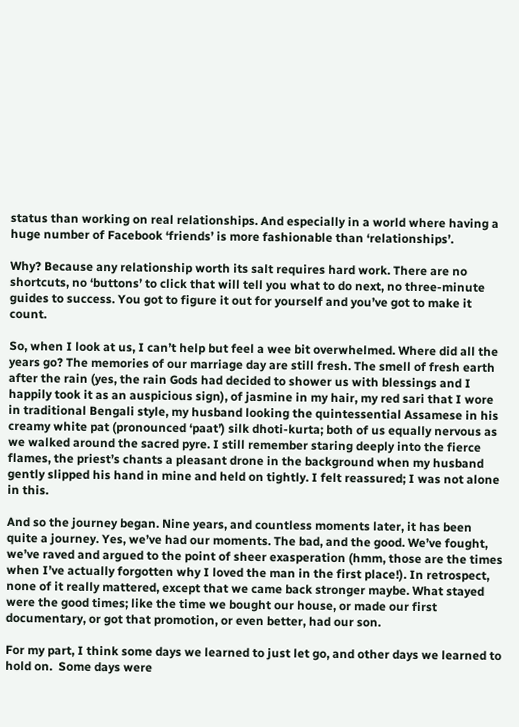status than working on real relationships. And especially in a world where having a huge number of Facebook ‘friends’ is more fashionable than ‘relationships’.

Why? Because any relationship worth its salt requires hard work. There are no shortcuts, no ‘buttons’ to click that will tell you what to do next, no three-minute guides to success. You got to figure it out for yourself and you’ve got to make it count.

So, when I look at us, I can’t help but feel a wee bit overwhelmed. Where did all the years go? The memories of our marriage day are still fresh. The smell of fresh earth after the rain (yes, the rain Gods had decided to shower us with blessings and I happily took it as an auspicious sign), of jasmine in my hair, my red sari that I wore in traditional Bengali style, my husband looking the quintessential Assamese in his creamy white pat (pronounced ‘paat’) silk dhoti-kurta; both of us equally nervous as we walked around the sacred pyre. I still remember staring deeply into the fierce flames, the priest’s chants a pleasant drone in the background when my husband gently slipped his hand in mine and held on tightly. I felt reassured; I was not alone in this.

And so the journey began. Nine years, and countless moments later, it has been quite a journey. Yes, we’ve had our moments. The bad, and the good. We’ve fought, we’ve raved and argued to the point of sheer exasperation (hmm, those are the times when I’ve actually forgotten why I loved the man in the first place!). In retrospect, none of it really mattered, except that we came back stronger maybe. What stayed were the good times; like the time we bought our house, or made our first documentary, or got that promotion, or even better, had our son.

For my part, I think some days we learned to just let go, and other days we learned to hold on.  Some days were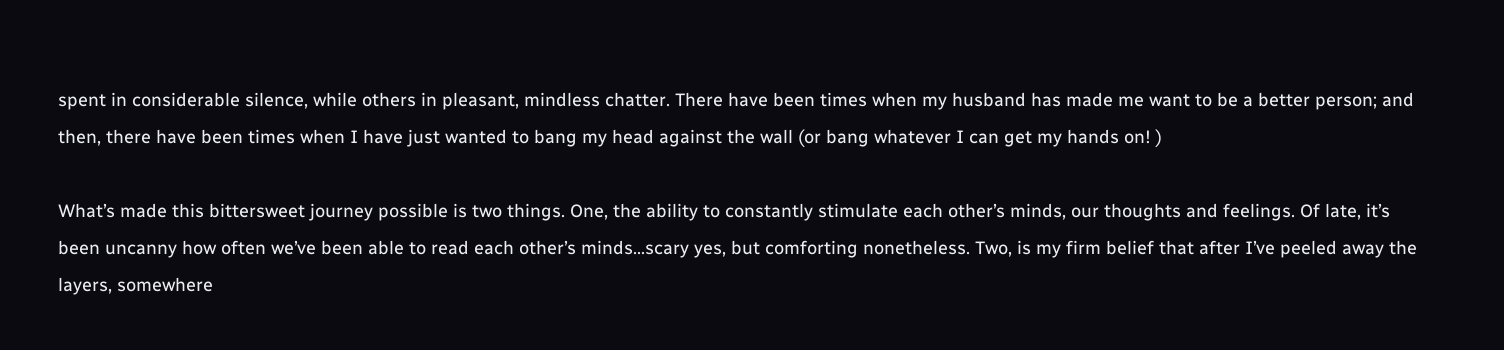spent in considerable silence, while others in pleasant, mindless chatter. There have been times when my husband has made me want to be a better person; and then, there have been times when I have just wanted to bang my head against the wall (or bang whatever I can get my hands on! )

What’s made this bittersweet journey possible is two things. One, the ability to constantly stimulate each other’s minds, our thoughts and feelings. Of late, it’s been uncanny how often we’ve been able to read each other’s minds…scary yes, but comforting nonetheless. Two, is my firm belief that after I’ve peeled away the layers, somewhere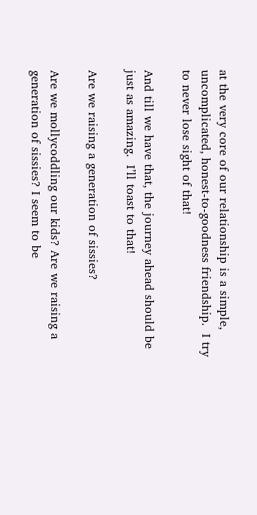at the very core of our relationship is a simple, uncomplicated, honest-to-goodness friendship.  I try to never lose sight of that!

And till we have that, the journey ahead should be just as amazing.  I’ll toast to that!

Are we raising a generation of sissies?

Are we mollycoddling our kids? Are we raising a generation of sissies? I seem to be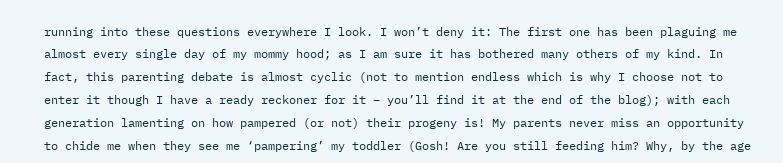running into these questions everywhere I look. I won’t deny it: The first one has been plaguing me almost every single day of my mommy hood; as I am sure it has bothered many others of my kind. In fact, this parenting debate is almost cyclic (not to mention endless which is why I choose not to enter it though I have a ready reckoner for it – you’ll find it at the end of the blog); with each generation lamenting on how pampered (or not) their progeny is! My parents never miss an opportunity to chide me when they see me ‘pampering’ my toddler (Gosh! Are you still feeding him? Why, by the age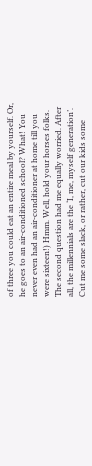of three you could eat an entire meal by yourself. Or, he goes to an air-conditioned school? What! You never even had an air-conditioner at home till you were sixteen!) Hmm. Well, hold your horses folks. The second question had me equally worried. After all, the millennials are the ‘I, me, myself generation’. Cut me some slack, or rather, cut our kids some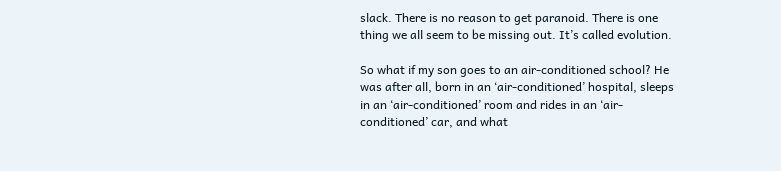slack. There is no reason to get paranoid. There is one thing we all seem to be missing out. It’s called evolution.

So what if my son goes to an air-conditioned school? He was after all, born in an ‘air-conditioned’ hospital, sleeps in an ‘air-conditioned’ room and rides in an ‘air-conditioned’ car, and what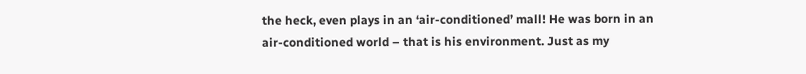the heck, even plays in an ‘air-conditioned’ mall! He was born in an air-conditioned world – that is his environment. Just as my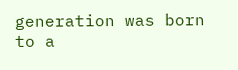generation was born to a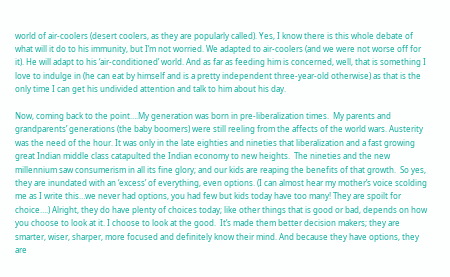world of air-coolers (desert coolers, as they are popularly called). Yes, I know there is this whole debate of what will it do to his immunity, but I’m not worried. We adapted to air-coolers (and we were not worse off for it). He will adapt to his ‘air-conditioned’ world. And as far as feeding him is concerned, well, that is something I love to indulge in (he can eat by himself and is a pretty independent three-year-old otherwise) as that is the only time I can get his undivided attention and talk to him about his day.

Now, coming back to the point….My generation was born in pre-liberalization times.  My parents and grandparents’ generations (the baby boomers) were still reeling from the affects of the world wars. Austerity was the need of the hour. It was only in the late eighties and nineties that liberalization and a fast growing great Indian middle class catapulted the Indian economy to new heights.  The nineties and the new millennium saw consumerism in all its fine glory; and our kids are reaping the benefits of that growth.  So yes, they are inundated with an ‘excess’ of everything, even options. (I can almost hear my mother’s voice scolding me as I write this…we never had options, you had few but kids today have too many! They are spoilt for choice….) Alright, they do have plenty of choices today; like other things that is good or bad, depends on how you choose to look at it. I choose to look at the good.  It’s made them better decision makers; they are smarter, wiser, sharper, more focused and definitely know their mind. And because they have options, they are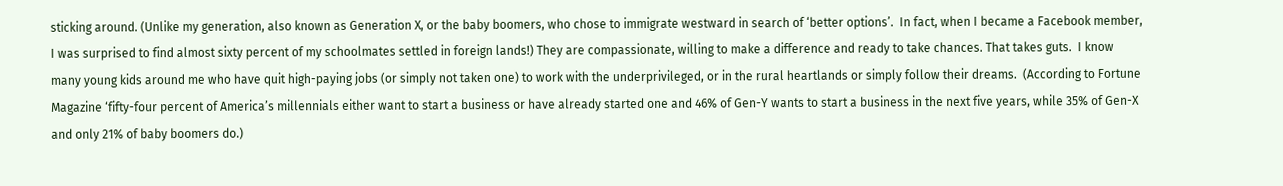sticking around. (Unlike my generation, also known as Generation X, or the baby boomers, who chose to immigrate westward in search of ‘better options’.  In fact, when I became a Facebook member, I was surprised to find almost sixty percent of my schoolmates settled in foreign lands!) They are compassionate, willing to make a difference and ready to take chances. That takes guts.  I know many young kids around me who have quit high-paying jobs (or simply not taken one) to work with the underprivileged, or in the rural heartlands or simply follow their dreams.  (According to Fortune Magazine ‘fifty-four percent of America’s millennials either want to start a business or have already started one and 46% of Gen-Y wants to start a business in the next five years, while 35% of Gen-X and only 21% of baby boomers do.)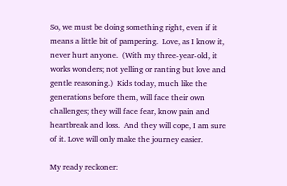So, we must be doing something right, even if it means a little bit of pampering.  Love, as I know it, never hurt anyone.  (With my three-year-old, it works wonders; not yelling or ranting but love and gentle reasoning.)  Kids today, much like the generations before them, will face their own challenges; they will face fear, know pain and heartbreak and loss.  And they will cope, I am sure of it. Love will only make the journey easier.

My ready reckoner: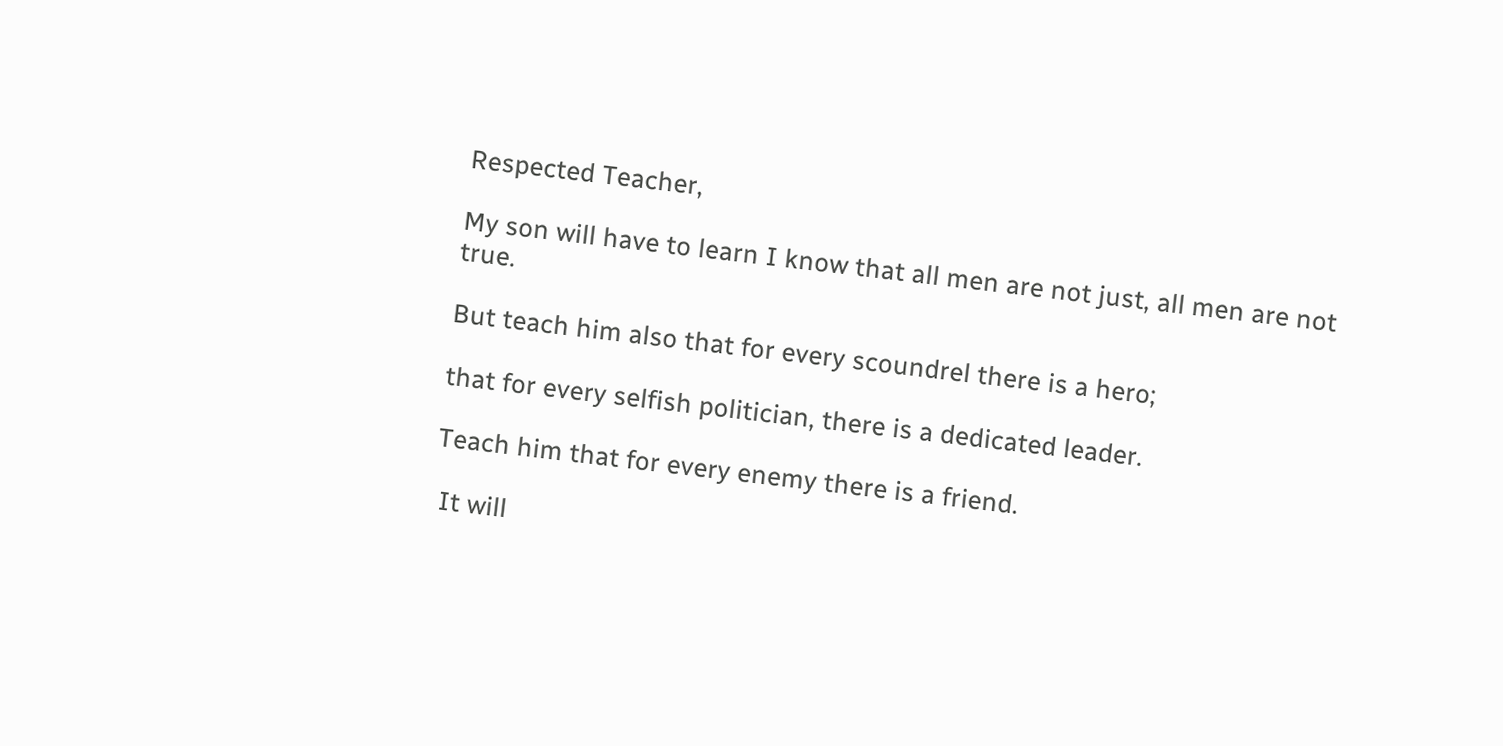Respected Teacher,

My son will have to learn I know that all men are not just, all men are not true.

But teach him also that for every scoundrel there is a hero;

that for every selfish politician, there is a dedicated leader.

Teach him that for every enemy there is a friend.

 It will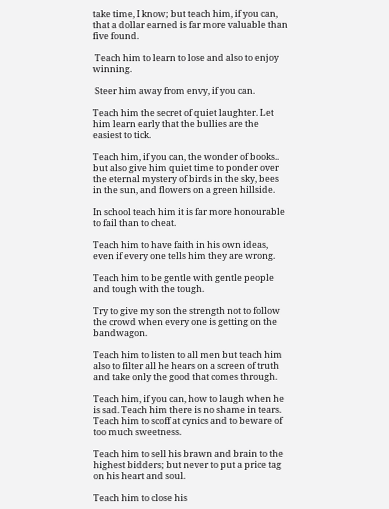take time, I know; but teach him, if you can, that a dollar earned is far more valuable than five found.

 Teach him to learn to lose and also to enjoy winning.

 Steer him away from envy, if you can.

Teach him the secret of quiet laughter. Let him learn early that the bullies are the easiest to tick.

Teach him, if you can, the wonder of books.. but also give him quiet time to ponder over the eternal mystery of birds in the sky, bees in the sun, and flowers on a green hillside.

In school teach him it is far more honourable to fail than to cheat.

Teach him to have faith in his own ideas, even if every one tells him they are wrong.

Teach him to be gentle with gentle people and tough with the tough.

Try to give my son the strength not to follow the crowd when every one is getting on the bandwagon.

Teach him to listen to all men but teach him also to filter all he hears on a screen of truth and take only the good that comes through.

Teach him, if you can, how to laugh when he is sad. Teach him there is no shame in tears. Teach him to scoff at cynics and to beware of too much sweetness.

Teach him to sell his brawn and brain to the highest bidders; but never to put a price tag on his heart and soul.

Teach him to close his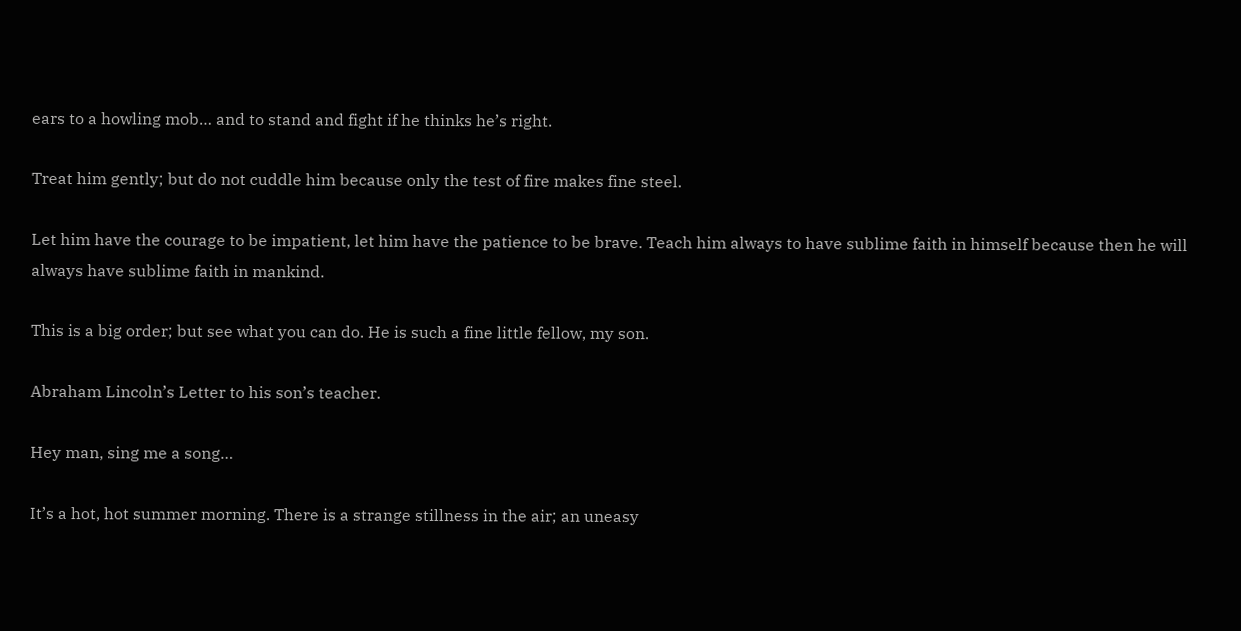ears to a howling mob… and to stand and fight if he thinks he’s right.

Treat him gently; but do not cuddle him because only the test of fire makes fine steel.

Let him have the courage to be impatient, let him have the patience to be brave. Teach him always to have sublime faith in himself because then he will always have sublime faith in mankind.

This is a big order; but see what you can do. He is such a fine little fellow, my son.

Abraham Lincoln’s Letter to his son’s teacher.

Hey man, sing me a song…

It’s a hot, hot summer morning. There is a strange stillness in the air; an uneasy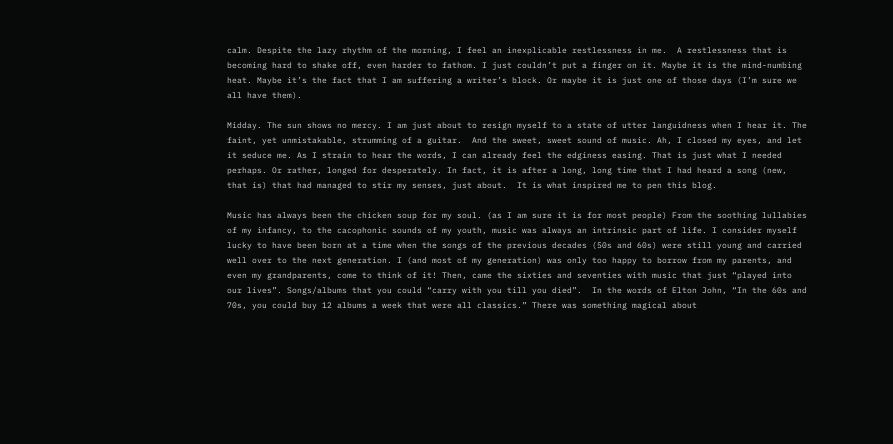calm. Despite the lazy rhythm of the morning, I feel an inexplicable restlessness in me.  A restlessness that is becoming hard to shake off, even harder to fathom. I just couldn’t put a finger on it. Maybe it is the mind-numbing heat. Maybe it’s the fact that I am suffering a writer’s block. Or maybe it is just one of those days (I’m sure we all have them).

Midday. The sun shows no mercy. I am just about to resign myself to a state of utter languidness when I hear it. The faint, yet unmistakable, strumming of a guitar.  And the sweet, sweet sound of music. Ah, I closed my eyes, and let it seduce me. As I strain to hear the words, I can already feel the edginess easing. That is just what I needed perhaps. Or rather, longed for desperately. In fact, it is after a long, long time that I had heard a song (new, that is) that had managed to stir my senses, just about.  It is what inspired me to pen this blog.

Music has always been the chicken soup for my soul. (as I am sure it is for most people) From the soothing lullabies of my infancy, to the cacophonic sounds of my youth, music was always an intrinsic part of life. I consider myself lucky to have been born at a time when the songs of the previous decades (50s and 60s) were still young and carried well over to the next generation. I (and most of my generation) was only too happy to borrow from my parents, and even my grandparents, come to think of it! Then, came the sixties and seventies with music that just “played into our lives”. Songs/albums that you could “carry with you till you died”.  In the words of Elton John, “In the 60s and 70s, you could buy 12 albums a week that were all classics.” There was something magical about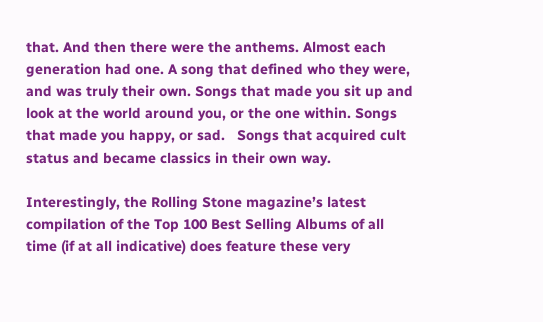that. And then there were the anthems. Almost each generation had one. A song that defined who they were, and was truly their own. Songs that made you sit up and look at the world around you, or the one within. Songs that made you happy, or sad.   Songs that acquired cult status and became classics in their own way.

Interestingly, the Rolling Stone magazine’s latest compilation of the Top 100 Best Selling Albums of all time (if at all indicative) does feature these very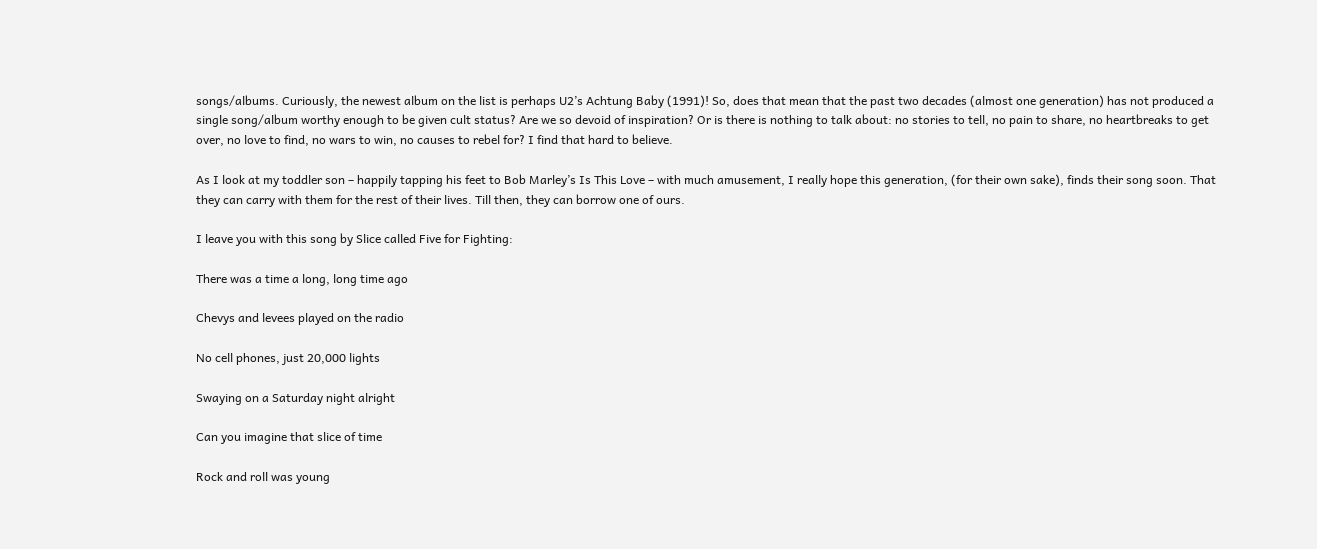songs/albums. Curiously, the newest album on the list is perhaps U2’s Achtung Baby (1991)! So, does that mean that the past two decades (almost one generation) has not produced a single song/album worthy enough to be given cult status? Are we so devoid of inspiration? Or is there is nothing to talk about: no stories to tell, no pain to share, no heartbreaks to get over, no love to find, no wars to win, no causes to rebel for? I find that hard to believe.

As I look at my toddler son – happily tapping his feet to Bob Marley’s Is This Love – with much amusement, I really hope this generation, (for their own sake), finds their song soon. That they can carry with them for the rest of their lives. Till then, they can borrow one of ours.

I leave you with this song by Slice called Five for Fighting:

There was a time a long, long time ago

Chevys and levees played on the radio

No cell phones, just 20,000 lights

Swaying on a Saturday night alright

Can you imagine that slice of time

Rock and roll was young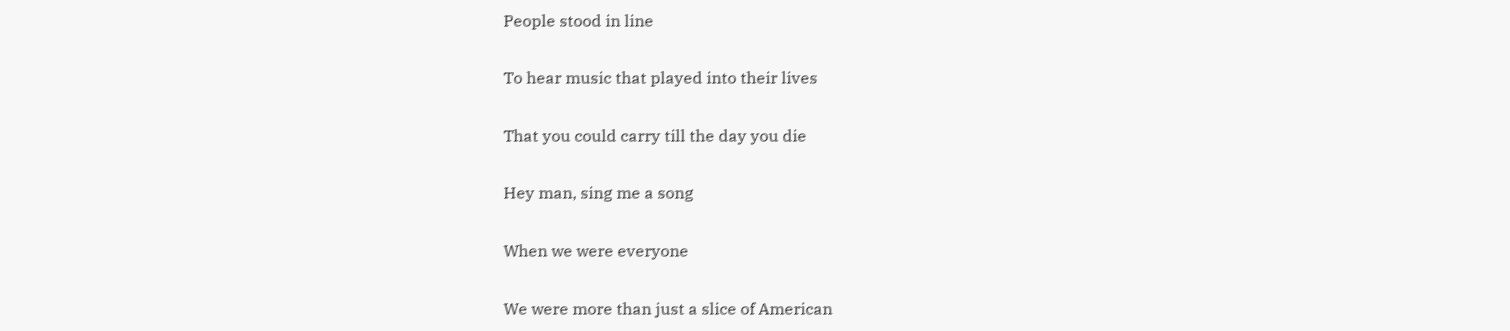People stood in line

To hear music that played into their lives

That you could carry till the day you die

Hey man, sing me a song

When we were everyone

We were more than just a slice of American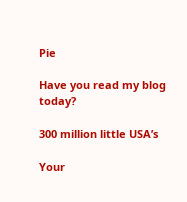Pie

Have you read my blog today?

300 million little USA’s

Your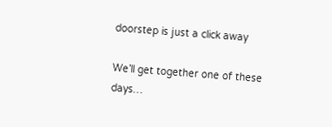doorstep is just a click away

We’ll get together one of these days…